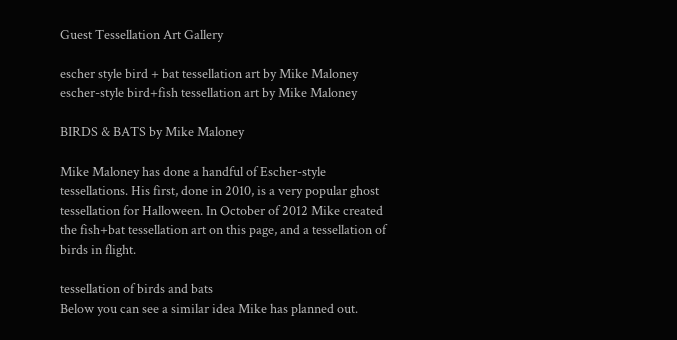Guest Tessellation Art Gallery

escher style bird + bat tessellation art by Mike Maloney
escher-style bird+fish tessellation art by Mike Maloney

BIRDS & BATS by Mike Maloney

Mike Maloney has done a handful of Escher-style tessellations. His first, done in 2010, is a very popular ghost tessellation for Halloween. In October of 2012 Mike created the fish+bat tessellation art on this page, and a tessellation of birds in flight.

tessellation of birds and bats
Below you can see a similar idea Mike has planned out.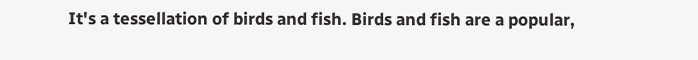It's a tessellation of birds and fish. Birds and fish are a popular,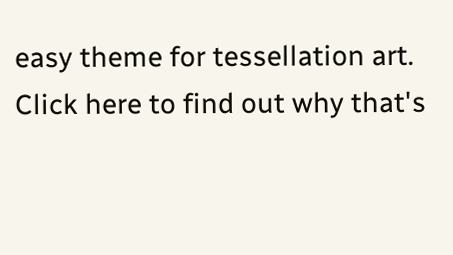easy theme for tessellation art. Click here to find out why that's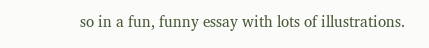so in a fun, funny essay with lots of illustrations.